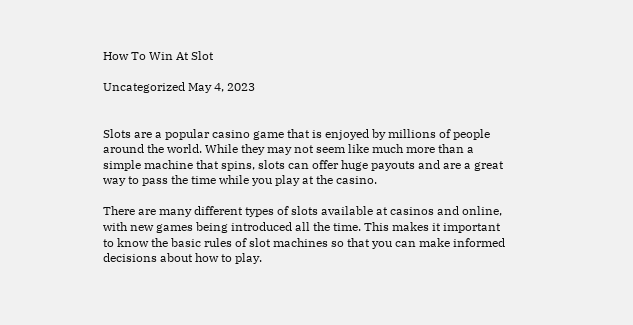How To Win At Slot

Uncategorized May 4, 2023


Slots are a popular casino game that is enjoyed by millions of people around the world. While they may not seem like much more than a simple machine that spins, slots can offer huge payouts and are a great way to pass the time while you play at the casino.

There are many different types of slots available at casinos and online, with new games being introduced all the time. This makes it important to know the basic rules of slot machines so that you can make informed decisions about how to play.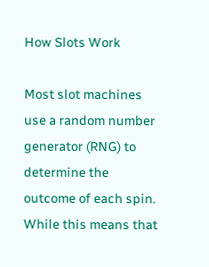How Slots Work

Most slot machines use a random number generator (RNG) to determine the outcome of each spin. While this means that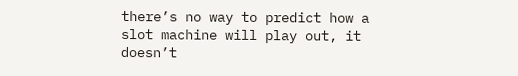there’s no way to predict how a slot machine will play out, it doesn’t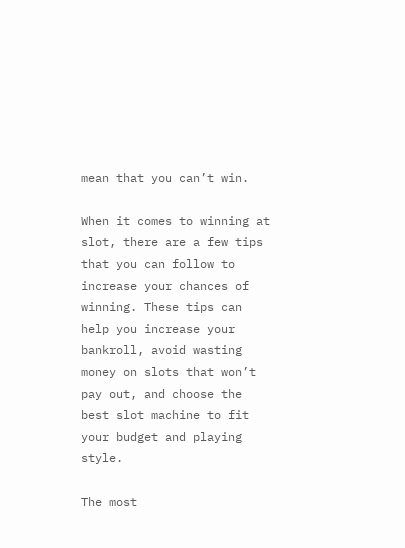mean that you can’t win.

When it comes to winning at slot, there are a few tips that you can follow to increase your chances of winning. These tips can help you increase your bankroll, avoid wasting money on slots that won’t pay out, and choose the best slot machine to fit your budget and playing style.

The most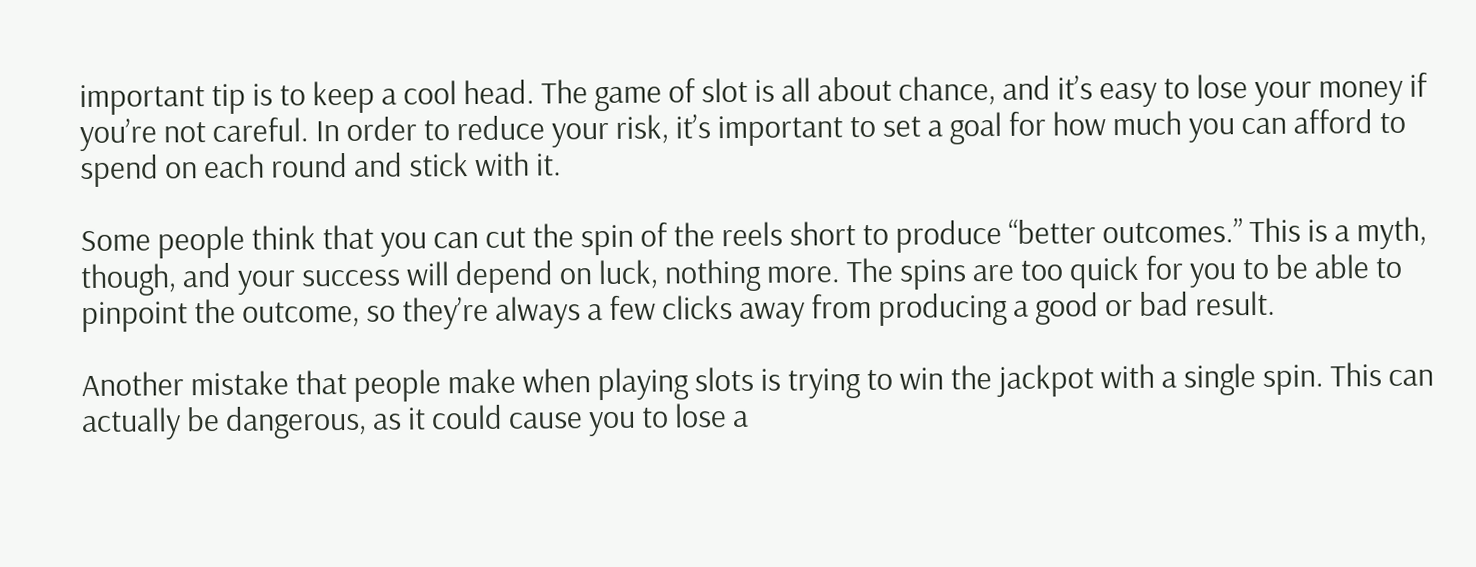important tip is to keep a cool head. The game of slot is all about chance, and it’s easy to lose your money if you’re not careful. In order to reduce your risk, it’s important to set a goal for how much you can afford to spend on each round and stick with it.

Some people think that you can cut the spin of the reels short to produce “better outcomes.” This is a myth, though, and your success will depend on luck, nothing more. The spins are too quick for you to be able to pinpoint the outcome, so they’re always a few clicks away from producing a good or bad result.

Another mistake that people make when playing slots is trying to win the jackpot with a single spin. This can actually be dangerous, as it could cause you to lose a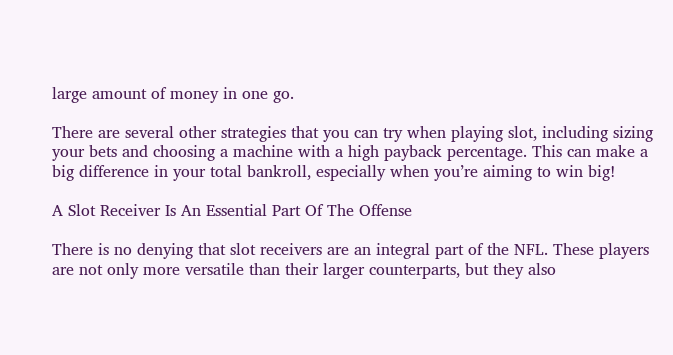large amount of money in one go.

There are several other strategies that you can try when playing slot, including sizing your bets and choosing a machine with a high payback percentage. This can make a big difference in your total bankroll, especially when you’re aiming to win big!

A Slot Receiver Is An Essential Part Of The Offense

There is no denying that slot receivers are an integral part of the NFL. These players are not only more versatile than their larger counterparts, but they also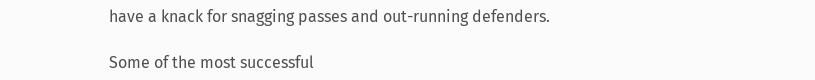have a knack for snagging passes and out-running defenders.

Some of the most successful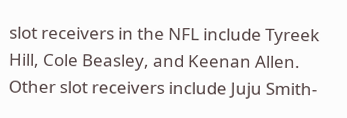slot receivers in the NFL include Tyreek Hill, Cole Beasley, and Keenan Allen. Other slot receivers include Juju Smith-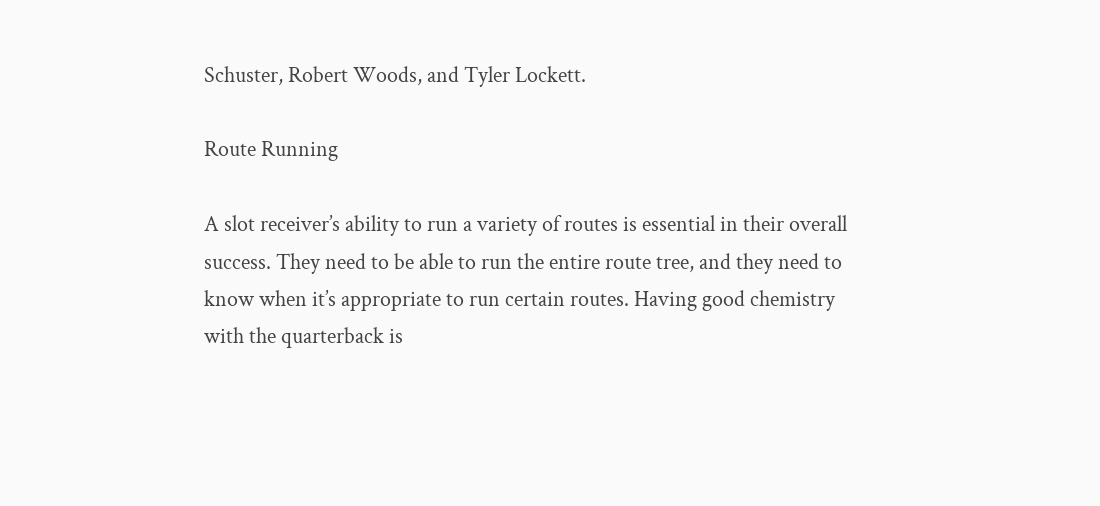Schuster, Robert Woods, and Tyler Lockett.

Route Running

A slot receiver’s ability to run a variety of routes is essential in their overall success. They need to be able to run the entire route tree, and they need to know when it’s appropriate to run certain routes. Having good chemistry with the quarterback is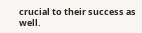crucial to their success as well.